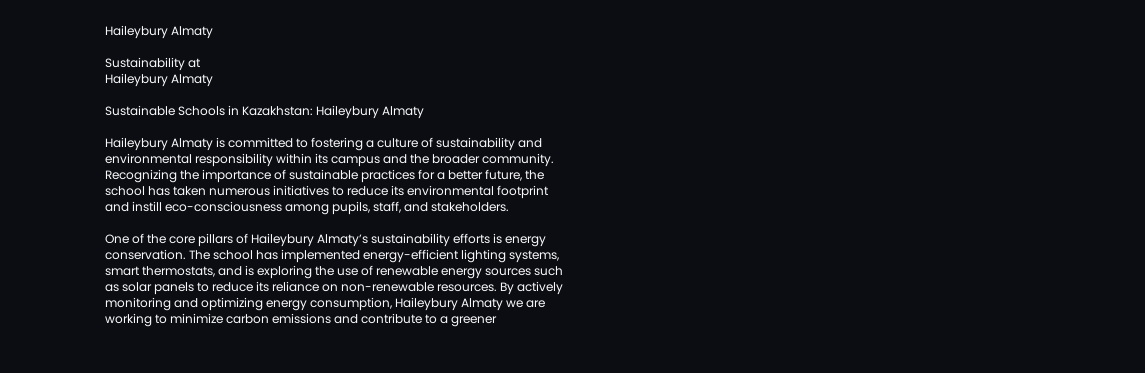Haileybury Almaty

Sustainability at
Haileybury Almaty

Sustainable Schools in Kazakhstan: Haileybury Almaty

Haileybury Almaty is committed to fostering a culture of sustainability and environmental responsibility within its campus and the broader community. Recognizing the importance of sustainable practices for a better future, the school has taken numerous initiatives to reduce its environmental footprint and instill eco-consciousness among pupils, staff, and stakeholders.

One of the core pillars of Haileybury Almaty’s sustainability efforts is energy conservation. The school has implemented energy-efficient lighting systems, smart thermostats, and is exploring the use of renewable energy sources such as solar panels to reduce its reliance on non-renewable resources. By actively monitoring and optimizing energy consumption, Haileybury Almaty we are working to minimize carbon emissions and contribute to a greener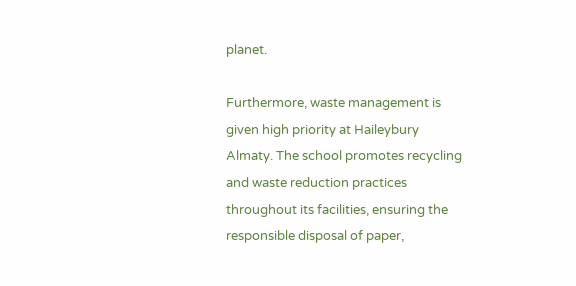planet.

Furthermore, waste management is given high priority at Haileybury Almaty. The school promotes recycling and waste reduction practices throughout its facilities, ensuring the responsible disposal of paper,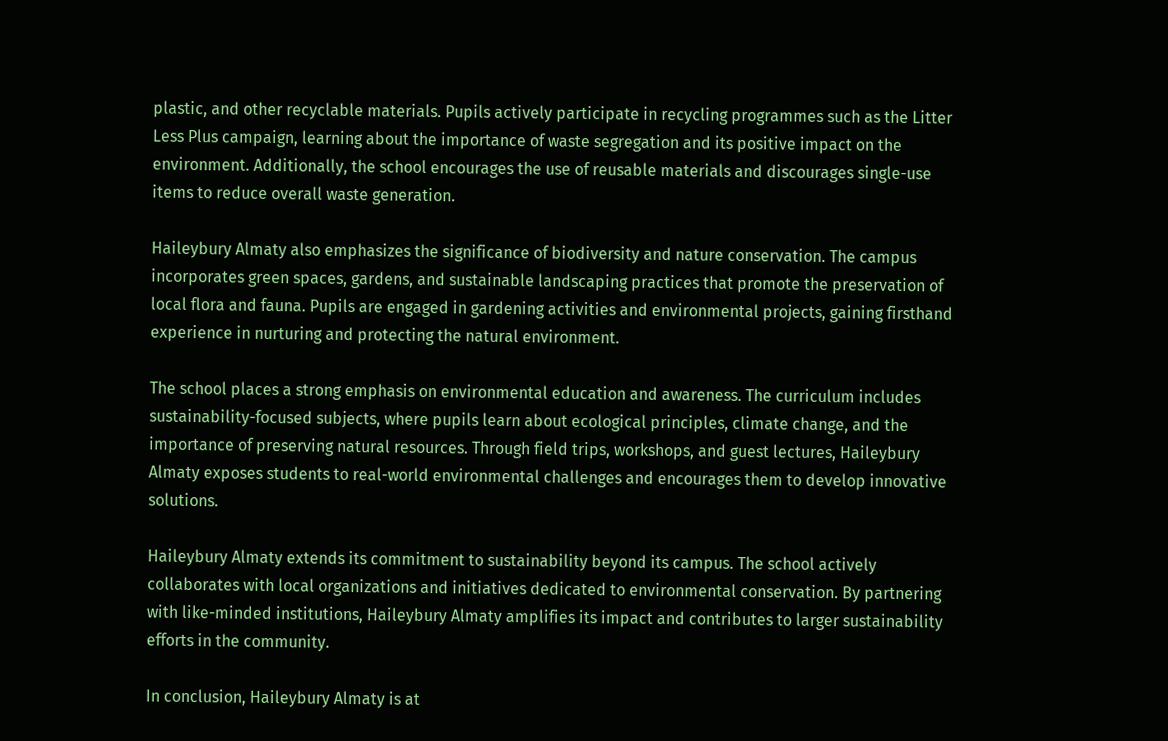plastic, and other recyclable materials. Pupils actively participate in recycling programmes such as the Litter Less Plus campaign, learning about the importance of waste segregation and its positive impact on the environment. Additionally, the school encourages the use of reusable materials and discourages single-use items to reduce overall waste generation.

Haileybury Almaty also emphasizes the significance of biodiversity and nature conservation. The campus incorporates green spaces, gardens, and sustainable landscaping practices that promote the preservation of local flora and fauna. Pupils are engaged in gardening activities and environmental projects, gaining firsthand experience in nurturing and protecting the natural environment.

The school places a strong emphasis on environmental education and awareness. The curriculum includes sustainability-focused subjects, where pupils learn about ecological principles, climate change, and the importance of preserving natural resources. Through field trips, workshops, and guest lectures, Haileybury Almaty exposes students to real-world environmental challenges and encourages them to develop innovative solutions.

Haileybury Almaty extends its commitment to sustainability beyond its campus. The school actively collaborates with local organizations and initiatives dedicated to environmental conservation. By partnering with like-minded institutions, Haileybury Almaty amplifies its impact and contributes to larger sustainability efforts in the community.

In conclusion, Haileybury Almaty is at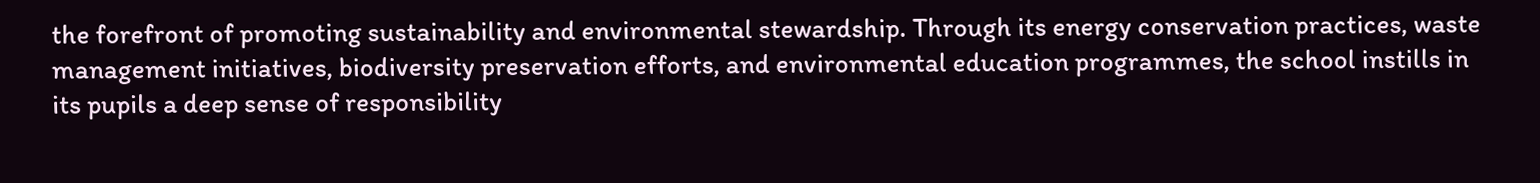the forefront of promoting sustainability and environmental stewardship. Through its energy conservation practices, waste management initiatives, biodiversity preservation efforts, and environmental education programmes, the school instills in its pupils a deep sense of responsibility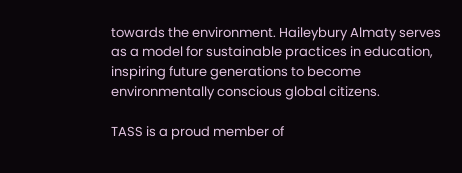towards the environment. Haileybury Almaty serves as a model for sustainable practices in education, inspiring future generations to become environmentally conscious global citizens.

TASS is a proud member of